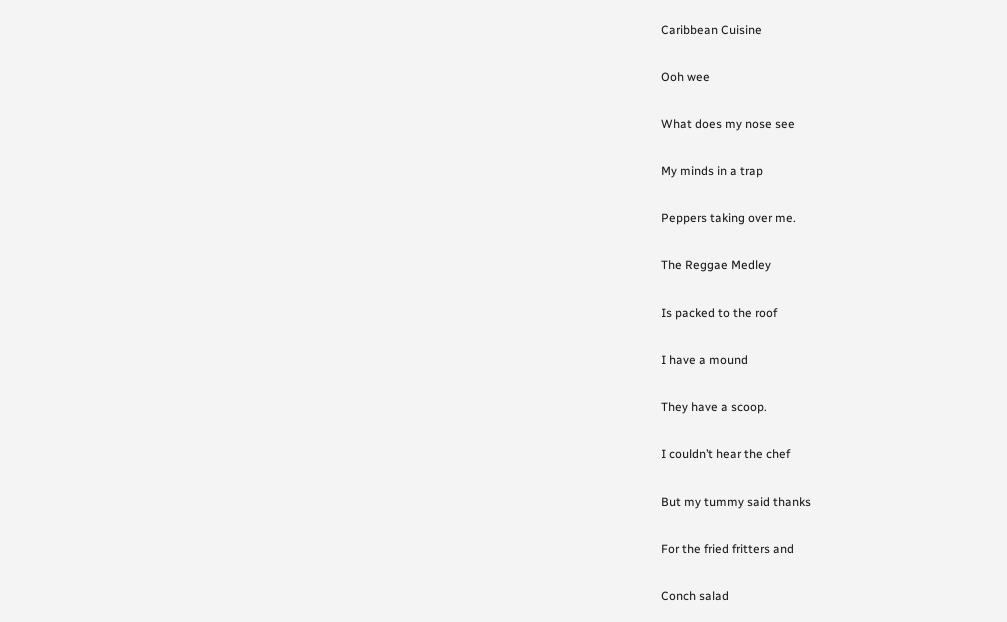Caribbean Cuisine

Ooh wee

What does my nose see

My minds in a trap

Peppers taking over me.

The Reggae Medley

Is packed to the roof

I have a mound

They have a scoop.

I couldn’t hear the chef

But my tummy said thanks

For the fried fritters and

Conch salad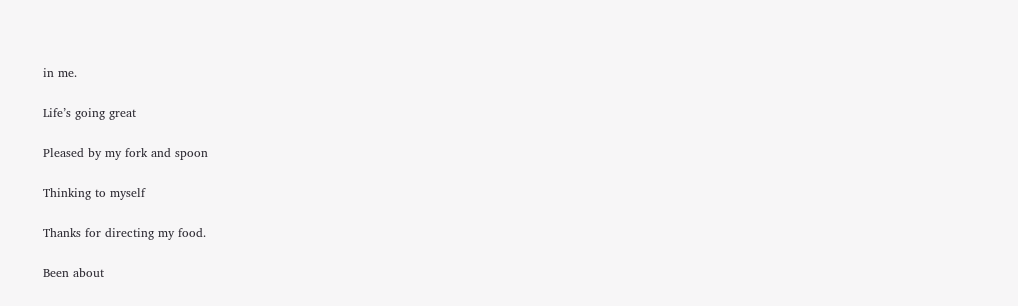in me.

Life’s going great

Pleased by my fork and spoon

Thinking to myself

Thanks for directing my food.

Been about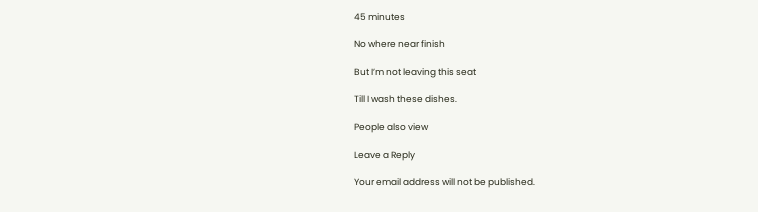45 minutes

No where near finish

But I’m not leaving this seat

Till I wash these dishes.

People also view

Leave a Reply

Your email address will not be published.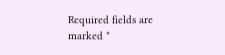Required fields are marked *